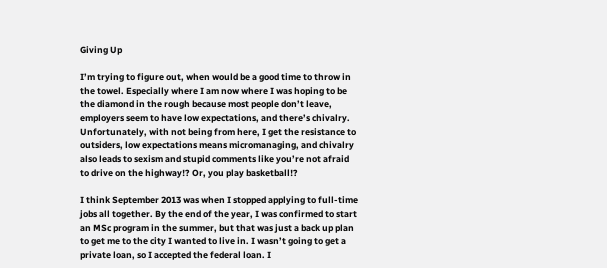Giving Up

I’m trying to figure out, when would be a good time to throw in the towel. Especially where I am now where I was hoping to be the diamond in the rough because most people don’t leave, employers seem to have low expectations, and there’s chivalry. Unfortunately, with not being from here, I get the resistance to outsiders, low expectations means micromanaging, and chivalry also leads to sexism and stupid comments like you’re not afraid to drive on the highway!? Or, you play basketball!?

I think September 2013 was when I stopped applying to full-time jobs all together. By the end of the year, I was confirmed to start an MSc program in the summer, but that was just a back up plan to get me to the city I wanted to live in. I wasn’t going to get a private loan, so I accepted the federal loan. I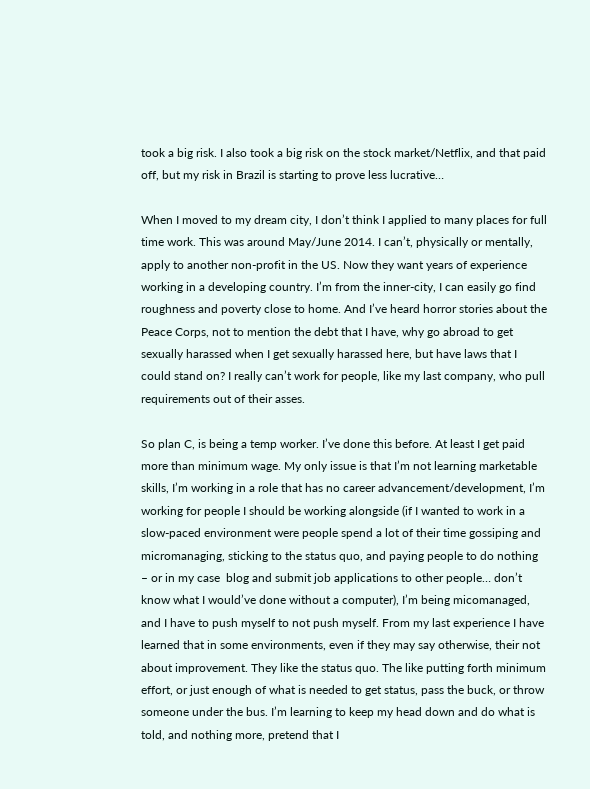took a big risk. I also took a big risk on the stock market/Netflix, and that paid off, but my risk in Brazil is starting to prove less lucrative…

When I moved to my dream city, I don’t think I applied to many places for full time work. This was around May/June 2014. I can’t, physically or mentally, apply to another non-profit in the US. Now they want years of experience working in a developing country. I’m from the inner-city, I can easily go find roughness and poverty close to home. And I’ve heard horror stories about the Peace Corps, not to mention the debt that I have, why go abroad to get sexually harassed when I get sexually harassed here, but have laws that I could stand on? I really can’t work for people, like my last company, who pull requirements out of their asses.

So plan C, is being a temp worker. I’ve done this before. At least I get paid more than minimum wage. My only issue is that I’m not learning marketable skills, I’m working in a role that has no career advancement/development, I’m working for people I should be working alongside (if I wanted to work in a slow-paced environment were people spend a lot of their time gossiping and micromanaging, sticking to the status quo, and paying people to do nothing – or in my case  blog and submit job applications to other people… don’t know what I would’ve done without a computer), I’m being micomanaged, and I have to push myself to not push myself. From my last experience I have learned that in some environments, even if they may say otherwise, their not about improvement. They like the status quo. The like putting forth minimum effort, or just enough of what is needed to get status, pass the buck, or throw someone under the bus. I’m learning to keep my head down and do what is told, and nothing more, pretend that I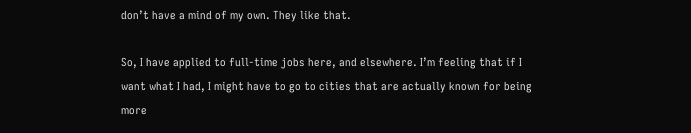don’t have a mind of my own. They like that.

So, I have applied to full-time jobs here, and elsewhere. I’m feeling that if I want what I had, I might have to go to cities that are actually known for being more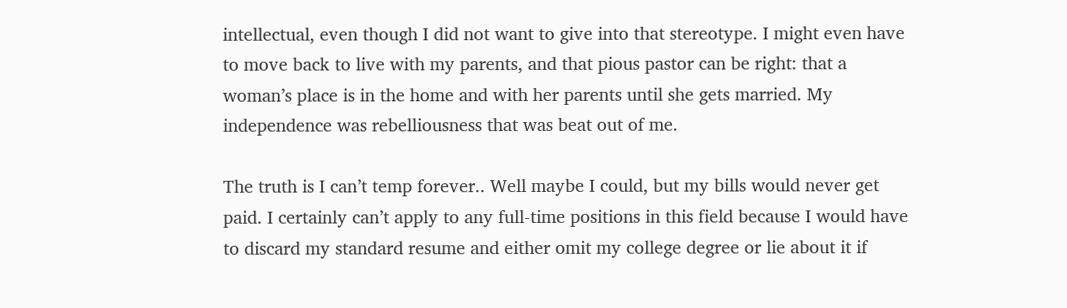intellectual, even though I did not want to give into that stereotype. I might even have to move back to live with my parents, and that pious pastor can be right: that a woman’s place is in the home and with her parents until she gets married. My independence was rebelliousness that was beat out of me.

The truth is I can’t temp forever.. Well maybe I could, but my bills would never get paid. I certainly can’t apply to any full-time positions in this field because I would have to discard my standard resume and either omit my college degree or lie about it if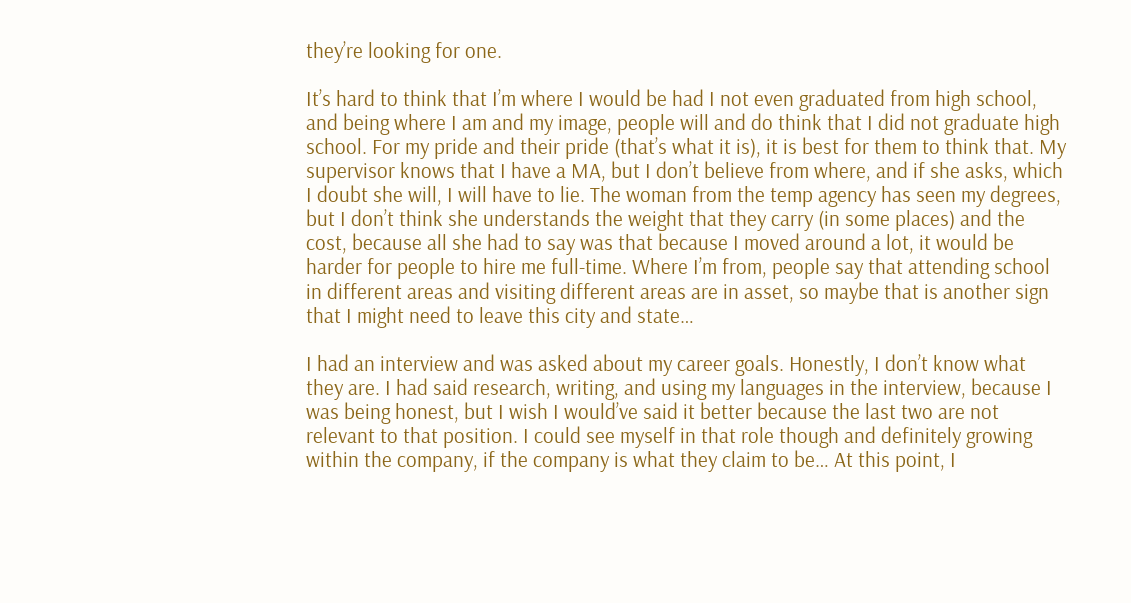they’re looking for one.

It’s hard to think that I’m where I would be had I not even graduated from high school, and being where I am and my image, people will and do think that I did not graduate high school. For my pride and their pride (that’s what it is), it is best for them to think that. My supervisor knows that I have a MA, but I don’t believe from where, and if she asks, which I doubt she will, I will have to lie. The woman from the temp agency has seen my degrees, but I don’t think she understands the weight that they carry (in some places) and the cost, because all she had to say was that because I moved around a lot, it would be harder for people to hire me full-time. Where I’m from, people say that attending school in different areas and visiting different areas are in asset, so maybe that is another sign that I might need to leave this city and state…

I had an interview and was asked about my career goals. Honestly, I don’t know what they are. I had said research, writing, and using my languages in the interview, because I was being honest, but I wish I would’ve said it better because the last two are not relevant to that position. I could see myself in that role though and definitely growing within the company, if the company is what they claim to be… At this point, I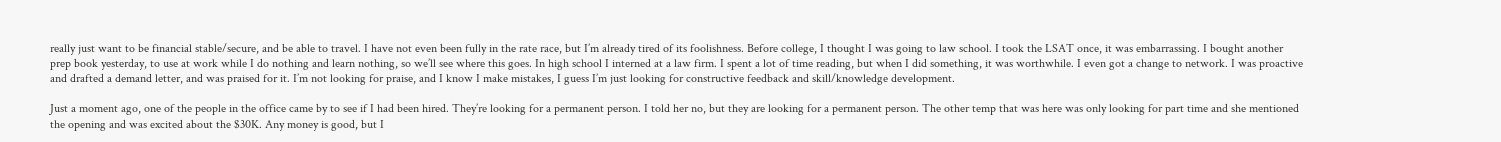really just want to be financial stable/secure, and be able to travel. I have not even been fully in the rate race, but I’m already tired of its foolishness. Before college, I thought I was going to law school. I took the LSAT once, it was embarrassing. I bought another prep book yesterday, to use at work while I do nothing and learn nothing, so we’ll see where this goes. In high school I interned at a law firm. I spent a lot of time reading, but when I did something, it was worthwhile. I even got a change to network. I was proactive and drafted a demand letter, and was praised for it. I’m not looking for praise, and I know I make mistakes, I guess I’m just looking for constructive feedback and skill/knowledge development.

Just a moment ago, one of the people in the office came by to see if I had been hired. They’re looking for a permanent person. I told her no, but they are looking for a permanent person. The other temp that was here was only looking for part time and she mentioned the opening and was excited about the $30K. Any money is good, but I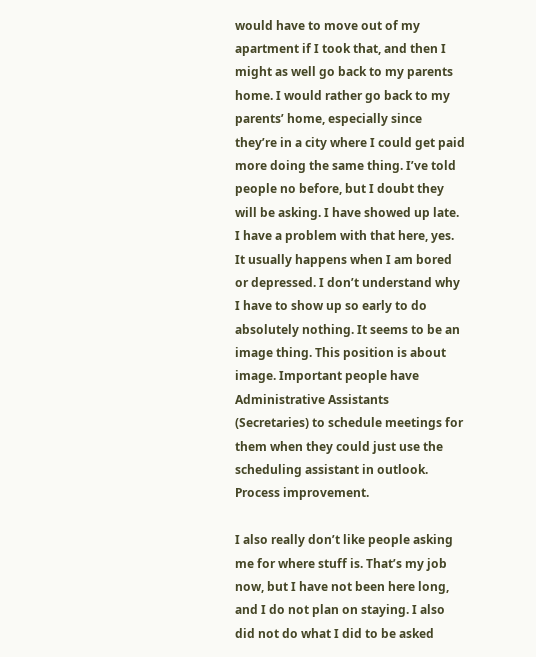would have to move out of my apartment if I took that, and then I might as well go back to my parents home. I would rather go back to my parents’ home, especially since they’re in a city where I could get paid more doing the same thing. I’ve told people no before, but I doubt they will be asking. I have showed up late. I have a problem with that here, yes. It usually happens when I am bored or depressed. I don’t understand why I have to show up so early to do absolutely nothing. It seems to be an image thing. This position is about image. Important people have Administrative Assistants (Secretaries) to schedule meetings for them when they could just use the scheduling assistant in outlook. Process improvement.

I also really don’t like people asking me for where stuff is. That’s my job now, but I have not been here long, and I do not plan on staying. I also did not do what I did to be asked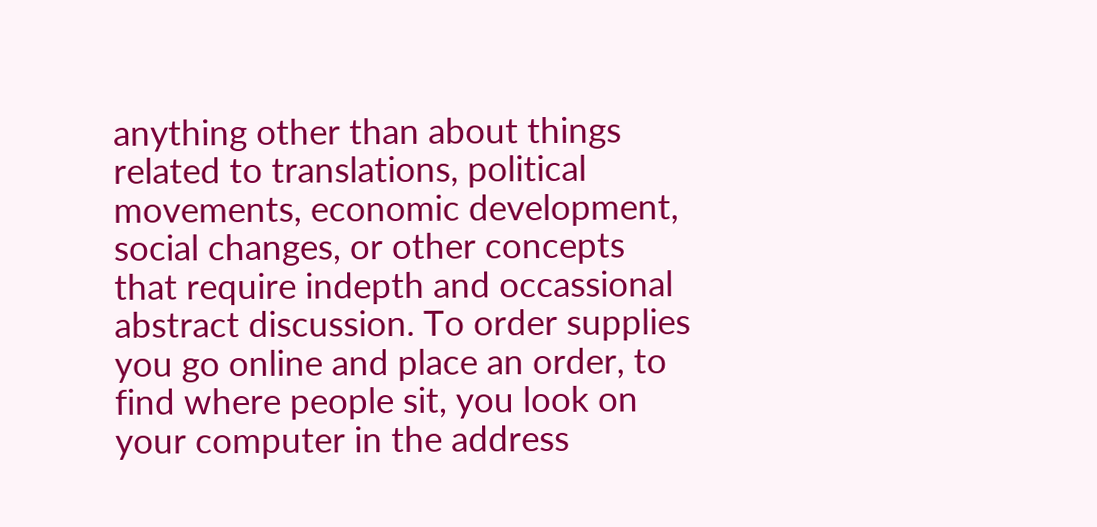anything other than about things related to translations, political movements, economic development, social changes, or other concepts that require indepth and occassional abstract discussion. To order supplies you go online and place an order, to find where people sit, you look on your computer in the address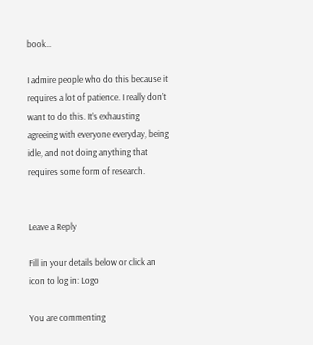book…

I admire people who do this because it requires a lot of patience. I really don’t want to do this. It’s exhausting agreeing with everyone everyday, being idle, and not doing anything that requires some form of research.


Leave a Reply

Fill in your details below or click an icon to log in: Logo

You are commenting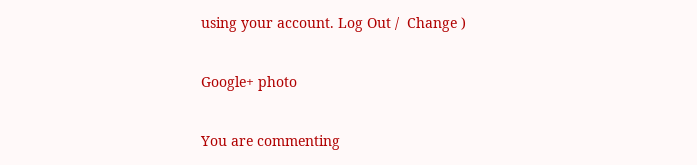using your account. Log Out /  Change )

Google+ photo

You are commenting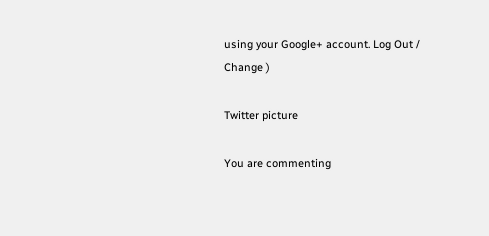using your Google+ account. Log Out /  Change )

Twitter picture

You are commenting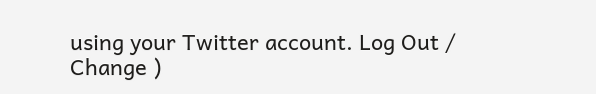using your Twitter account. Log Out /  Change )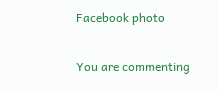Facebook photo

You are commenting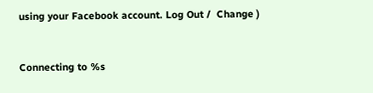using your Facebook account. Log Out /  Change )


Connecting to %s